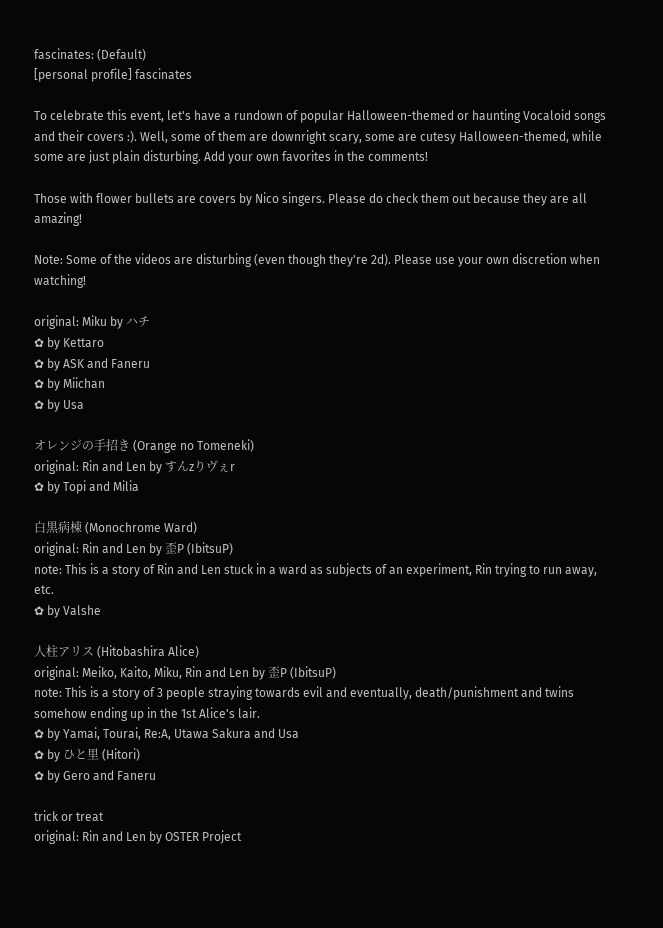fascinates: (Default)
[personal profile] fascinates

To celebrate this event, let's have a rundown of popular Halloween-themed or haunting Vocaloid songs and their covers :). Well, some of them are downright scary, some are cutesy Halloween-themed, while some are just plain disturbing. Add your own favorites in the comments!

Those with flower bullets are covers by Nico singers. Please do check them out because they are all amazing!

Note: Some of the videos are disturbing (even though they're 2d). Please use your own discretion when watching!

original: Miku by ハチ
✿ by Kettaro
✿ by ASK and Faneru
✿ by Miichan
✿ by Usa

オレンジの手招き (Orange no Tomeneki)
original: Rin and Len by すんzりヴぇr
✿ by Topi and Milia

白黒病棟 (Monochrome Ward)
original: Rin and Len by 歪P (IbitsuP)
note: This is a story of Rin and Len stuck in a ward as subjects of an experiment, Rin trying to run away, etc.
✿ by Valshe

人柱アリス (Hitobashira Alice)
original: Meiko, Kaito, Miku, Rin and Len by 歪P (IbitsuP)
note: This is a story of 3 people straying towards evil and eventually, death/punishment and twins somehow ending up in the 1st Alice's lair.
✿ by Yamai, Tourai, Re:A, Utawa Sakura and Usa
✿ by ひと里 (Hitori)
✿ by Gero and Faneru

trick or treat
original: Rin and Len by OSTER Project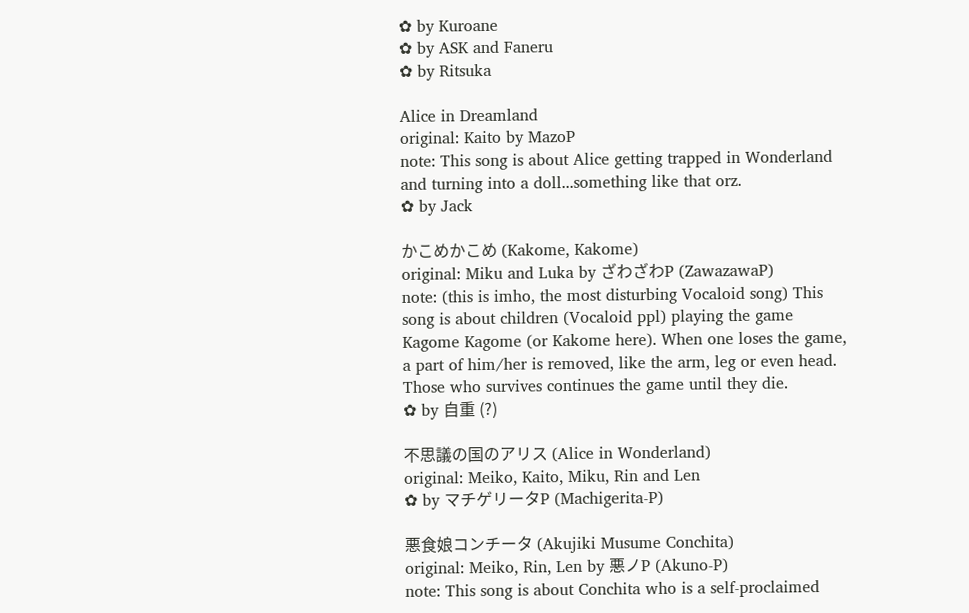✿ by Kuroane
✿ by ASK and Faneru
✿ by Ritsuka

Alice in Dreamland
original: Kaito by MazoP
note: This song is about Alice getting trapped in Wonderland and turning into a doll...something like that orz.
✿ by Jack

かこめかこめ (Kakome, Kakome)
original: Miku and Luka by ざわざわP (ZawazawaP)
note: (this is imho, the most disturbing Vocaloid song) This song is about children (Vocaloid ppl) playing the game Kagome Kagome (or Kakome here). When one loses the game, a part of him/her is removed, like the arm, leg or even head. Those who survives continues the game until they die.
✿ by 自重 (?)

不思議の国のアリス (Alice in Wonderland)
original: Meiko, Kaito, Miku, Rin and Len
✿ by マチゲリータP (Machigerita-P)

悪食娘コンチータ (Akujiki Musume Conchita)
original: Meiko, Rin, Len by 悪ノP (Akuno-P)
note: This song is about Conchita who is a self-proclaimed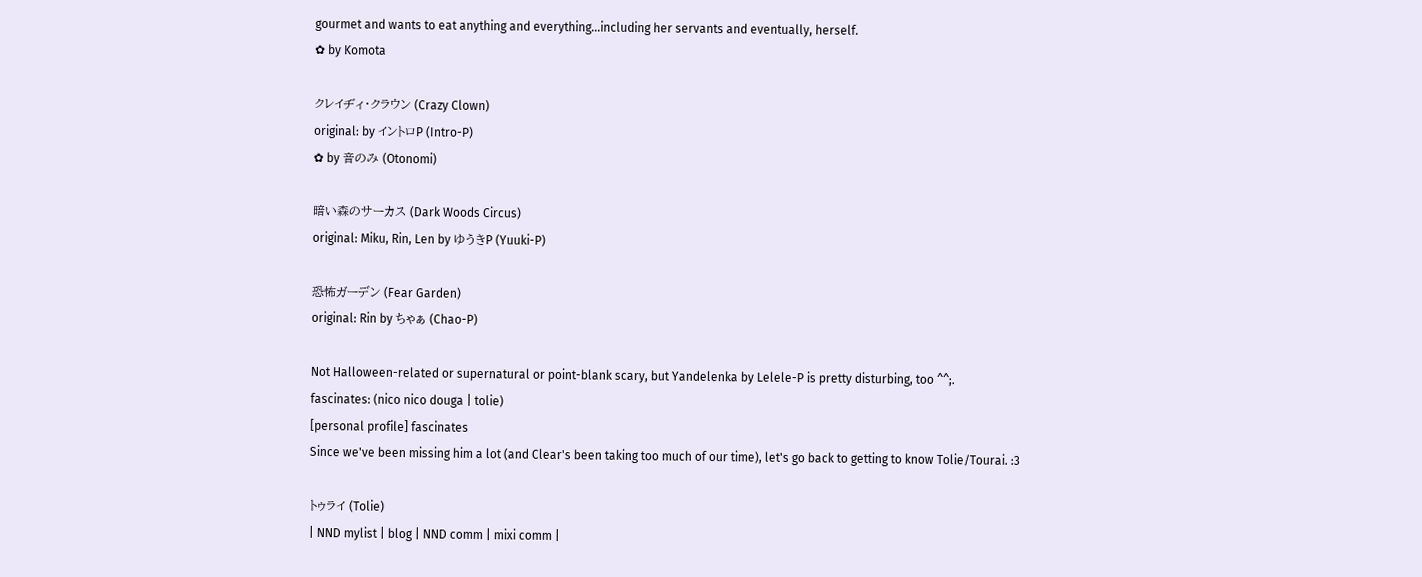gourmet and wants to eat anything and everything...including her servants and eventually, herself.
✿ by Komota

クレイヂィ・クラウン (Crazy Clown)
original: by イントロP (Intro-P)
✿ by 音のみ (Otonomi)

暗い森のサーカス (Dark Woods Circus)
original: Miku, Rin, Len by ゆうきP (Yuuki-P)

恐怖ガーデン (Fear Garden)
original: Rin by ちゃぁ (Chao-P)

Not Halloween-related or supernatural or point-blank scary, but Yandelenka by Lelele-P is pretty disturbing, too ^^;.
fascinates: (nico nico douga | tolie)
[personal profile] fascinates
Since we've been missing him a lot (and Clear's been taking too much of our time), let's go back to getting to know Tolie/Tourai. :3

トゥライ (Tolie)
| NND mylist | blog | NND comm | mixi comm |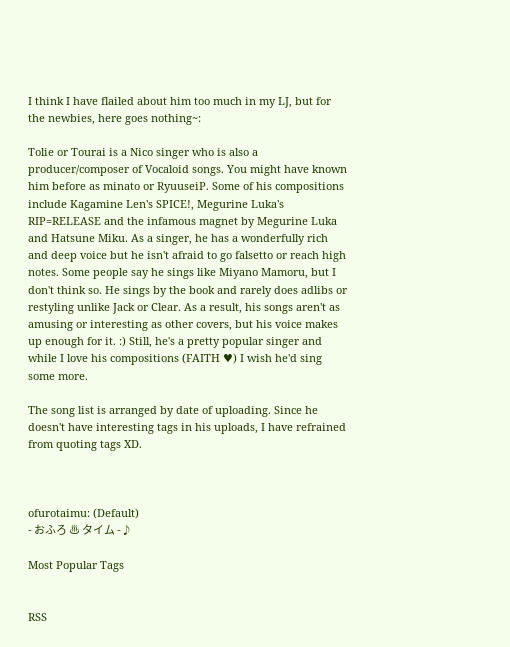I think I have flailed about him too much in my LJ, but for the newbies, here goes nothing~:

Tolie or Tourai is a Nico singer who is also a producer/composer of Vocaloid songs. You might have known him before as minato or RyuuseiP. Some of his compositions include Kagamine Len's SPICE!, Megurine Luka's RIP=RELEASE and the infamous magnet by Megurine Luka and Hatsune Miku. As a singer, he has a wonderfully rich and deep voice but he isn't afraid to go falsetto or reach high notes. Some people say he sings like Miyano Mamoru, but I don't think so. He sings by the book and rarely does adlibs or restyling unlike Jack or Clear. As a result, his songs aren't as amusing or interesting as other covers, but his voice makes up enough for it. :) Still, he's a pretty popular singer and while I love his compositions (FAITH ♥) I wish he'd sing some more.

The song list is arranged by date of uploading. Since he doesn't have interesting tags in his uploads, I have refrained from quoting tags XD.



ofurotaimu: (Default)
- おふろ ♨ タイム -♪

Most Popular Tags


RSS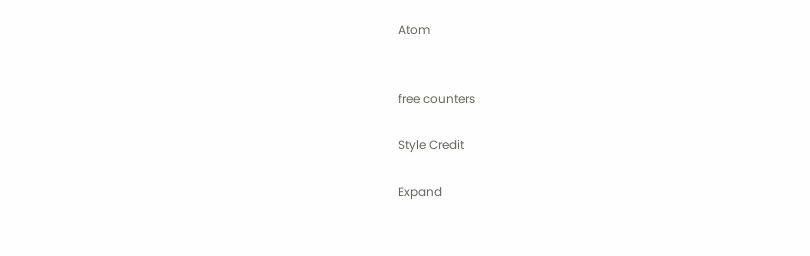Atom


free counters

Style Credit

Expand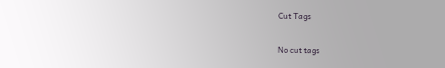Cut Tags

No cut tags